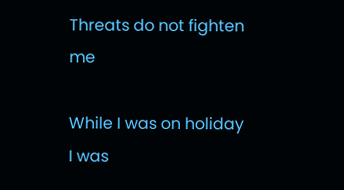Threats do not fighten me

While I was on holiday I was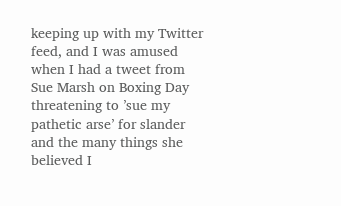keeping up with my Twitter feed, and I was amused when I had a tweet from Sue Marsh on Boxing Day threatening to ’sue my pathetic arse’ for slander and the many things she believed I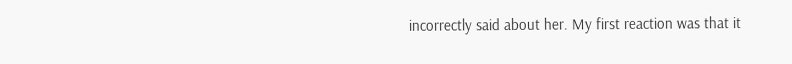incorrectly said about her. My first reaction was that it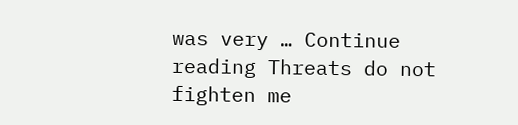was very … Continue reading Threats do not fighten me